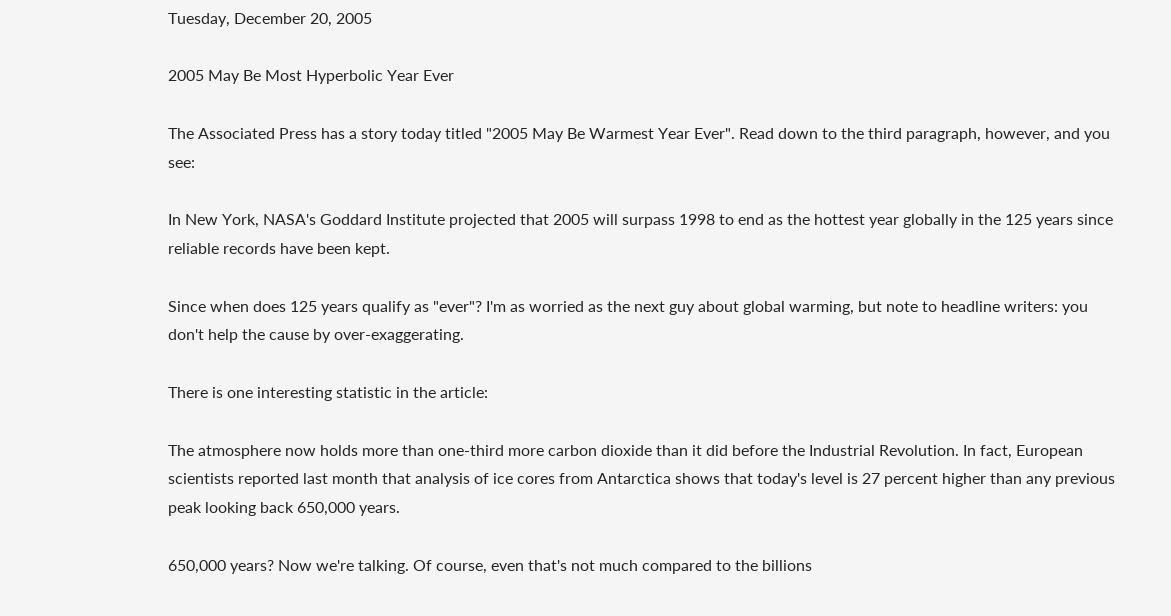Tuesday, December 20, 2005

2005 May Be Most Hyperbolic Year Ever

The Associated Press has a story today titled "2005 May Be Warmest Year Ever". Read down to the third paragraph, however, and you see:

In New York, NASA's Goddard Institute projected that 2005 will surpass 1998 to end as the hottest year globally in the 125 years since reliable records have been kept.

Since when does 125 years qualify as "ever"? I'm as worried as the next guy about global warming, but note to headline writers: you don't help the cause by over-exaggerating.

There is one interesting statistic in the article:

The atmosphere now holds more than one-third more carbon dioxide than it did before the Industrial Revolution. In fact, European scientists reported last month that analysis of ice cores from Antarctica shows that today's level is 27 percent higher than any previous peak looking back 650,000 years.

650,000 years? Now we're talking. Of course, even that's not much compared to the billions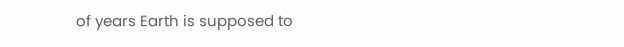of years Earth is supposed to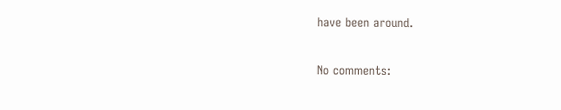have been around.

No comments: